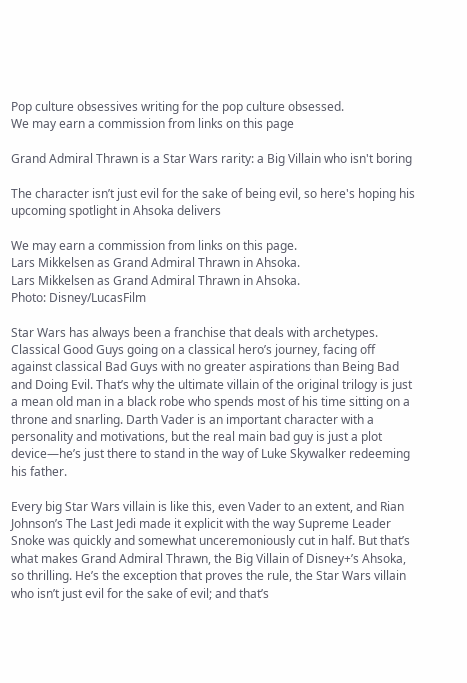Pop culture obsessives writing for the pop culture obsessed.
We may earn a commission from links on this page

Grand Admiral Thrawn is a Star Wars rarity: a Big Villain who isn't boring

The character isn’t just evil for the sake of being evil, so here's hoping his upcoming spotlight in Ahsoka delivers

We may earn a commission from links on this page.
Lars Mikkelsen as Grand Admiral Thrawn in Ahsoka.
Lars Mikkelsen as Grand Admiral Thrawn in Ahsoka.
Photo: Disney/LucasFilm

Star Wars has always been a franchise that deals with archetypes. Classical Good Guys going on a classical hero’s journey, facing off against classical Bad Guys with no greater aspirations than Being Bad and Doing Evil. That’s why the ultimate villain of the original trilogy is just a mean old man in a black robe who spends most of his time sitting on a throne and snarling. Darth Vader is an important character with a personality and motivations, but the real main bad guy is just a plot device—he’s just there to stand in the way of Luke Skywalker redeeming his father.

Every big Star Wars villain is like this, even Vader to an extent, and Rian Johnson’s The Last Jedi made it explicit with the way Supreme Leader Snoke was quickly and somewhat unceremoniously cut in half. But that’s what makes Grand Admiral Thrawn, the Big Villain of Disney+’s Ahsoka, so thrilling. He’s the exception that proves the rule, the Star Wars villain who isn’t just evil for the sake of evil; and that’s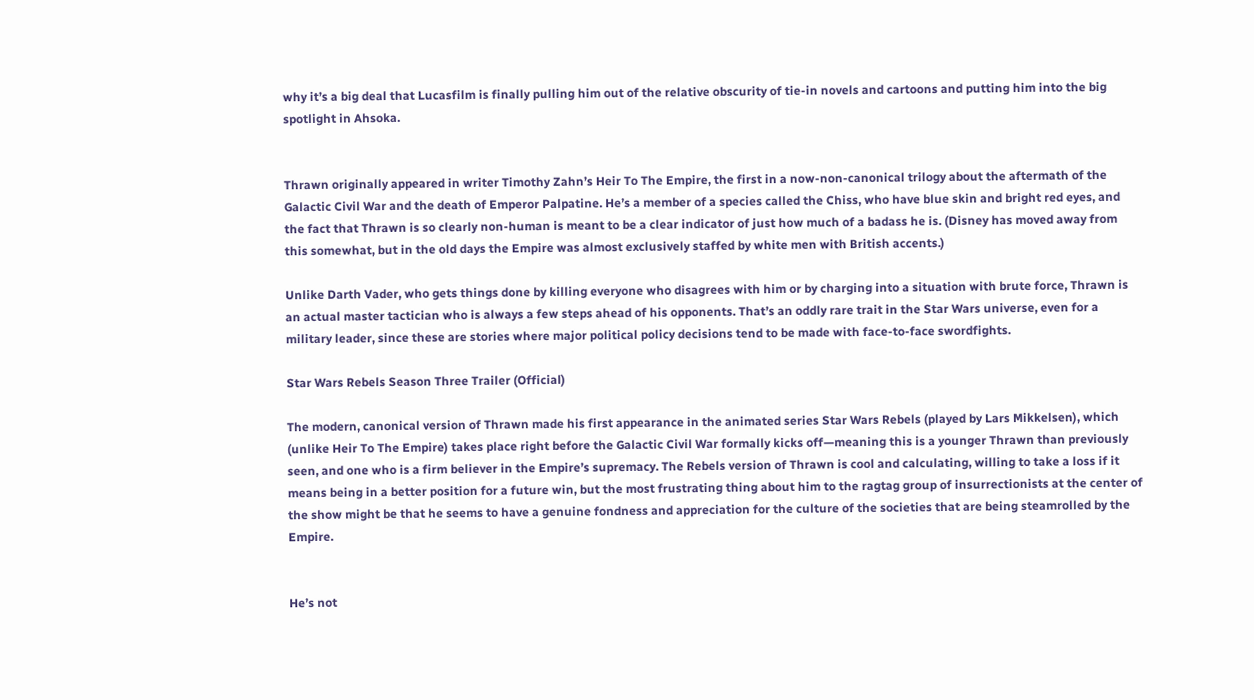why it’s a big deal that Lucasfilm is finally pulling him out of the relative obscurity of tie-in novels and cartoons and putting him into the big spotlight in Ahsoka.


Thrawn originally appeared in writer Timothy Zahn’s Heir To The Empire, the first in a now-non-canonical trilogy about the aftermath of the Galactic Civil War and the death of Emperor Palpatine. He’s a member of a species called the Chiss, who have blue skin and bright red eyes, and the fact that Thrawn is so clearly non-human is meant to be a clear indicator of just how much of a badass he is. (Disney has moved away from this somewhat, but in the old days the Empire was almost exclusively staffed by white men with British accents.)

Unlike Darth Vader, who gets things done by killing everyone who disagrees with him or by charging into a situation with brute force, Thrawn is an actual master tactician who is always a few steps ahead of his opponents. That’s an oddly rare trait in the Star Wars universe, even for a military leader, since these are stories where major political policy decisions tend to be made with face-to-face swordfights.

Star Wars Rebels Season Three Trailer (Official)

The modern, canonical version of Thrawn made his first appearance in the animated series Star Wars Rebels (played by Lars Mikkelsen), which (unlike Heir To The Empire) takes place right before the Galactic Civil War formally kicks off—meaning this is a younger Thrawn than previously seen, and one who is a firm believer in the Empire’s supremacy. The Rebels version of Thrawn is cool and calculating, willing to take a loss if it means being in a better position for a future win, but the most frustrating thing about him to the ragtag group of insurrectionists at the center of the show might be that he seems to have a genuine fondness and appreciation for the culture of the societies that are being steamrolled by the Empire.


He’s not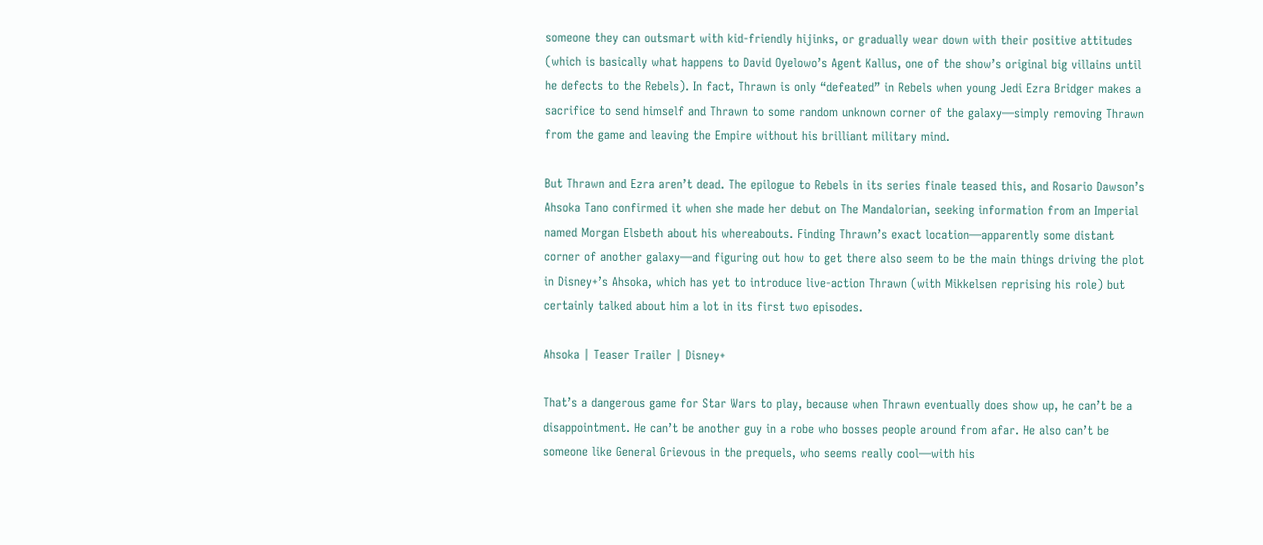someone they can outsmart with kid-friendly hijinks, or gradually wear down with their positive attitudes (which is basically what happens to David Oyelowo’s Agent Kallus, one of the show’s original big villains until he defects to the Rebels). In fact, Thrawn is only “defeated” in Rebels when young Jedi Ezra Bridger makes a sacrifice to send himself and Thrawn to some random unknown corner of the galaxy—simply removing Thrawn from the game and leaving the Empire without his brilliant military mind.

But Thrawn and Ezra aren’t dead. The epilogue to Rebels in its series finale teased this, and Rosario Dawson’s Ahsoka Tano confirmed it when she made her debut on The Mandalorian, seeking information from an Imperial named Morgan Elsbeth about his whereabouts. Finding Thrawn’s exact location—apparently some distant corner of another galaxy—and figuring out how to get there also seem to be the main things driving the plot in Disney+’s Ahsoka, which has yet to introduce live-action Thrawn (with Mikkelsen reprising his role) but certainly talked about him a lot in its first two episodes.

Ahsoka | Teaser Trailer | Disney+

That’s a dangerous game for Star Wars to play, because when Thrawn eventually does show up, he can’t be a disappointment. He can’t be another guy in a robe who bosses people around from afar. He also can’t be someone like General Grievous in the prequels, who seems really cool—with his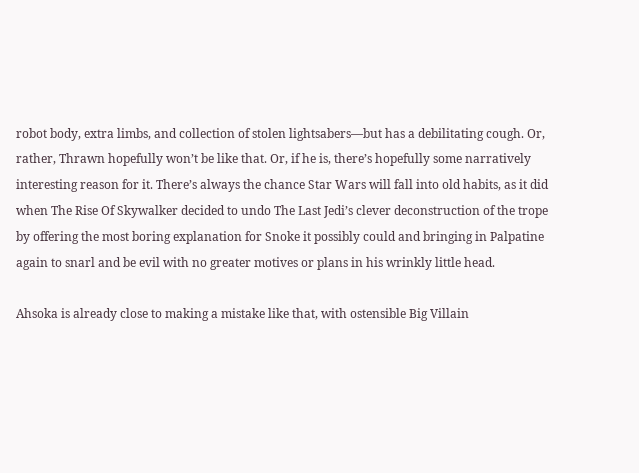robot body, extra limbs, and collection of stolen lightsabers—but has a debilitating cough. Or, rather, Thrawn hopefully won’t be like that. Or, if he is, there’s hopefully some narratively interesting reason for it. There’s always the chance Star Wars will fall into old habits, as it did when The Rise Of Skywalker decided to undo The Last Jedi’s clever deconstruction of the trope by offering the most boring explanation for Snoke it possibly could and bringing in Palpatine again to snarl and be evil with no greater motives or plans in his wrinkly little head.

Ahsoka is already close to making a mistake like that, with ostensible Big Villain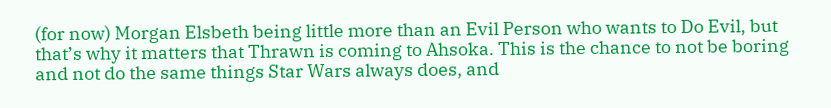(for now) Morgan Elsbeth being little more than an Evil Person who wants to Do Evil, but that’s why it matters that Thrawn is coming to Ahsoka. This is the chance to not be boring and not do the same things Star Wars always does, and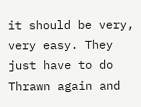it should be very, very easy. They just have to do Thrawn again and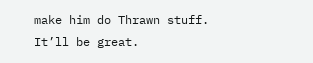make him do Thrawn stuff. It’ll be great.